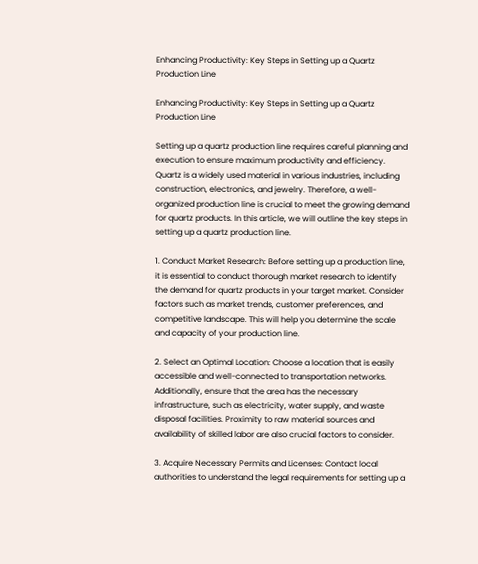Enhancing Productivity: Key Steps in Setting up a Quartz Production Line

Enhancing Productivity: Key Steps in Setting up a Quartz Production Line

Setting up a quartz production line requires careful planning and execution to ensure maximum productivity and efficiency. Quartz is a widely used material in various industries, including construction, electronics, and jewelry. Therefore, a well-organized production line is crucial to meet the growing demand for quartz products. In this article, we will outline the key steps in setting up a quartz production line.

1. Conduct Market Research: Before setting up a production line, it is essential to conduct thorough market research to identify the demand for quartz products in your target market. Consider factors such as market trends, customer preferences, and competitive landscape. This will help you determine the scale and capacity of your production line.

2. Select an Optimal Location: Choose a location that is easily accessible and well-connected to transportation networks. Additionally, ensure that the area has the necessary infrastructure, such as electricity, water supply, and waste disposal facilities. Proximity to raw material sources and availability of skilled labor are also crucial factors to consider.

3. Acquire Necessary Permits and Licenses: Contact local authorities to understand the legal requirements for setting up a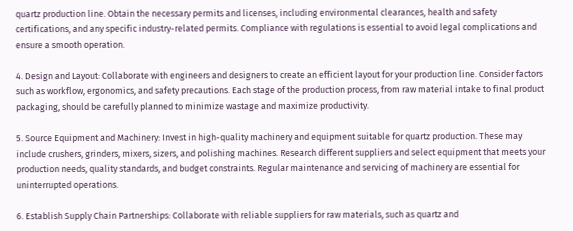quartz production line. Obtain the necessary permits and licenses, including environmental clearances, health and safety certifications, and any specific industry-related permits. Compliance with regulations is essential to avoid legal complications and ensure a smooth operation.

4. Design and Layout: Collaborate with engineers and designers to create an efficient layout for your production line. Consider factors such as workflow, ergonomics, and safety precautions. Each stage of the production process, from raw material intake to final product packaging, should be carefully planned to minimize wastage and maximize productivity.

5. Source Equipment and Machinery: Invest in high-quality machinery and equipment suitable for quartz production. These may include crushers, grinders, mixers, sizers, and polishing machines. Research different suppliers and select equipment that meets your production needs, quality standards, and budget constraints. Regular maintenance and servicing of machinery are essential for uninterrupted operations.

6. Establish Supply Chain Partnerships: Collaborate with reliable suppliers for raw materials, such as quartz and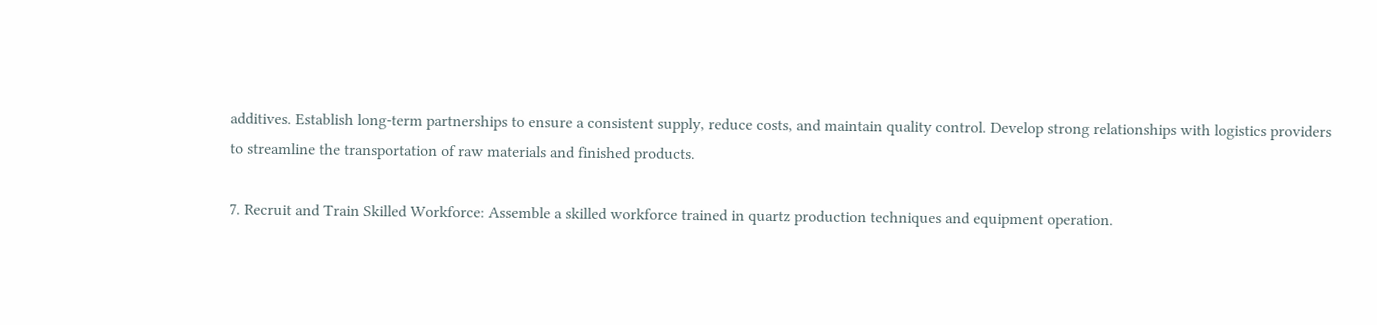additives. Establish long-term partnerships to ensure a consistent supply, reduce costs, and maintain quality control. Develop strong relationships with logistics providers to streamline the transportation of raw materials and finished products.

7. Recruit and Train Skilled Workforce: Assemble a skilled workforce trained in quartz production techniques and equipment operation.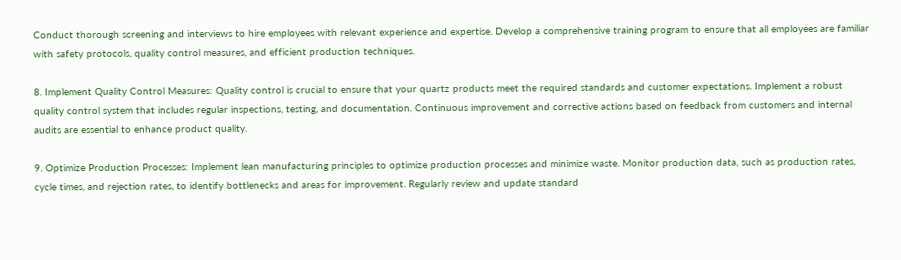Conduct thorough screening and interviews to hire employees with relevant experience and expertise. Develop a comprehensive training program to ensure that all employees are familiar with safety protocols, quality control measures, and efficient production techniques.

8. Implement Quality Control Measures: Quality control is crucial to ensure that your quartz products meet the required standards and customer expectations. Implement a robust quality control system that includes regular inspections, testing, and documentation. Continuous improvement and corrective actions based on feedback from customers and internal audits are essential to enhance product quality.

9. Optimize Production Processes: Implement lean manufacturing principles to optimize production processes and minimize waste. Monitor production data, such as production rates, cycle times, and rejection rates, to identify bottlenecks and areas for improvement. Regularly review and update standard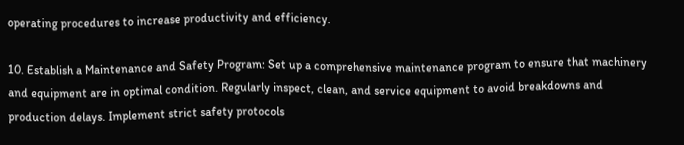operating procedures to increase productivity and efficiency.

10. Establish a Maintenance and Safety Program: Set up a comprehensive maintenance program to ensure that machinery and equipment are in optimal condition. Regularly inspect, clean, and service equipment to avoid breakdowns and production delays. Implement strict safety protocols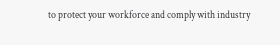to protect your workforce and comply with industry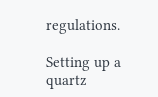regulations.

Setting up a quartz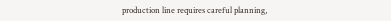production line requires careful planning,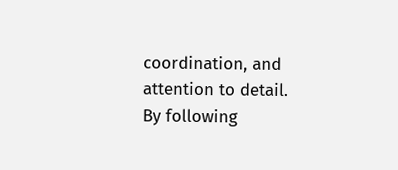coordination, and attention to detail. By following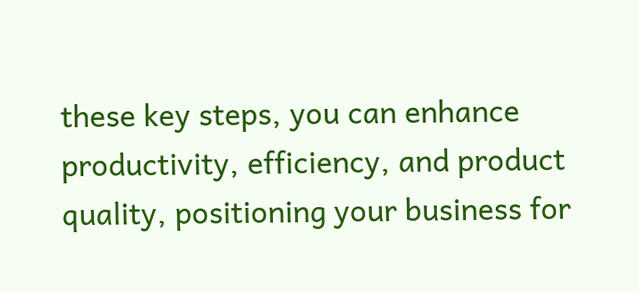these key steps, you can enhance productivity, efficiency, and product quality, positioning your business for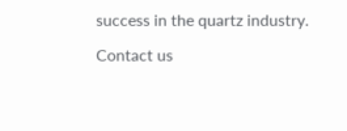success in the quartz industry.

Contact us